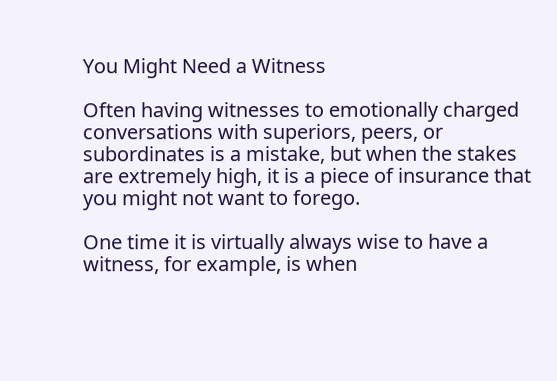You Might Need a Witness

Often having witnesses to emotionally charged conversations with superiors, peers, or subordinates is a mistake, but when the stakes are extremely high, it is a piece of insurance that you might not want to forego.

One time it is virtually always wise to have a witness, for example, is when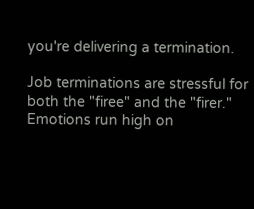you're delivering a termination.

Job terminations are stressful for both the "firee" and the "firer."  Emotions run high on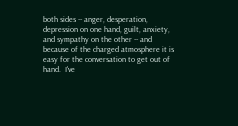both sides -- anger, desperation, depression on one hand, guilt, anxiety, and sympathy on the other -- and because of the charged atmosphere it is easy for the conversation to get out of hand.  I've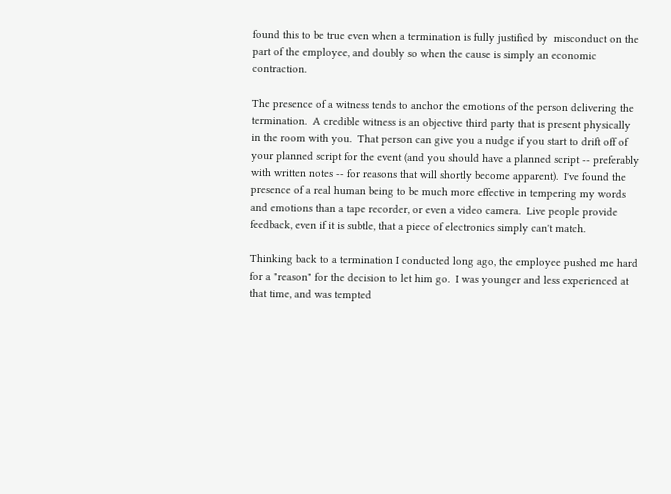found this to be true even when a termination is fully justified by  misconduct on the part of the employee, and doubly so when the cause is simply an economic contraction.

The presence of a witness tends to anchor the emotions of the person delivering the termination.  A credible witness is an objective third party that is present physically in the room with you.  That person can give you a nudge if you start to drift off of your planned script for the event (and you should have a planned script -- preferably with written notes -- for reasons that will shortly become apparent).  I've found the presence of a real human being to be much more effective in tempering my words and emotions than a tape recorder, or even a video camera.  Live people provide feedback, even if it is subtle, that a piece of electronics simply can't match.

Thinking back to a termination I conducted long ago, the employee pushed me hard for a "reason" for the decision to let him go.  I was younger and less experienced at that time, and was tempted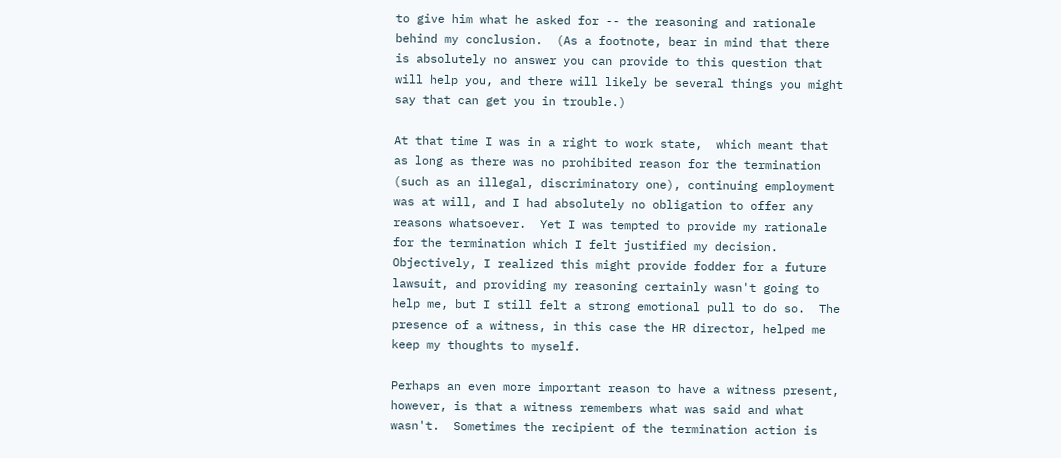to give him what he asked for -- the reasoning and rationale behind my conclusion.  (As a footnote, bear in mind that there is absolutely no answer you can provide to this question that will help you, and there will likely be several things you might say that can get you in trouble.)

At that time I was in a right to work state,  which meant that as long as there was no prohibited reason for the termination (such as an illegal, discriminatory one), continuing employment was at will, and I had absolutely no obligation to offer any reasons whatsoever.  Yet I was tempted to provide my rationale for the termination which I felt justified my decision.  Objectively, I realized this might provide fodder for a future lawsuit, and providing my reasoning certainly wasn't going to help me, but I still felt a strong emotional pull to do so.  The presence of a witness, in this case the HR director, helped me keep my thoughts to myself.

Perhaps an even more important reason to have a witness present, however, is that a witness remembers what was said and what wasn't.  Sometimes the recipient of the termination action is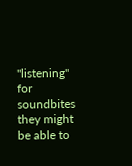"listening" for soundbites they might be able to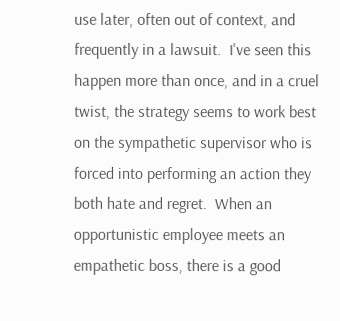use later, often out of context, and frequently in a lawsuit.  I've seen this happen more than once, and in a cruel twist, the strategy seems to work best on the sympathetic supervisor who is forced into performing an action they both hate and regret.  When an opportunistic employee meets an empathetic boss, there is a good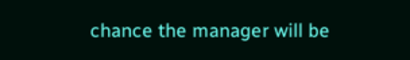chance the manager will be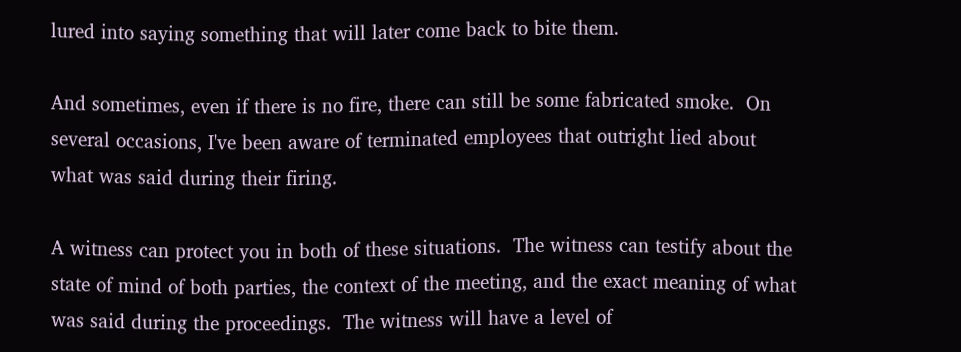lured into saying something that will later come back to bite them.

And sometimes, even if there is no fire, there can still be some fabricated smoke.  On several occasions, I've been aware of terminated employees that outright lied about what was said during their firing.

A witness can protect you in both of these situations.  The witness can testify about the state of mind of both parties, the context of the meeting, and the exact meaning of what was said during the proceedings.  The witness will have a level of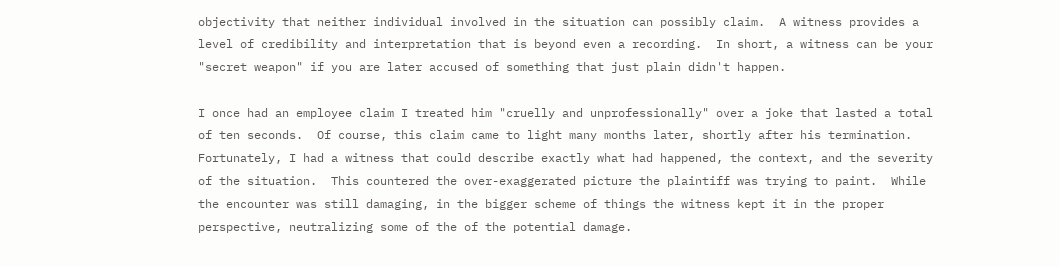objectivity that neither individual involved in the situation can possibly claim.  A witness provides a level of credibility and interpretation that is beyond even a recording.  In short, a witness can be your "secret weapon" if you are later accused of something that just plain didn't happen.

I once had an employee claim I treated him "cruelly and unprofessionally" over a joke that lasted a total of ten seconds.  Of course, this claim came to light many months later, shortly after his termination.  Fortunately, I had a witness that could describe exactly what had happened, the context, and the severity of the situation.  This countered the over-exaggerated picture the plaintiff was trying to paint.  While the encounter was still damaging, in the bigger scheme of things the witness kept it in the proper perspective, neutralizing some of the of the potential damage.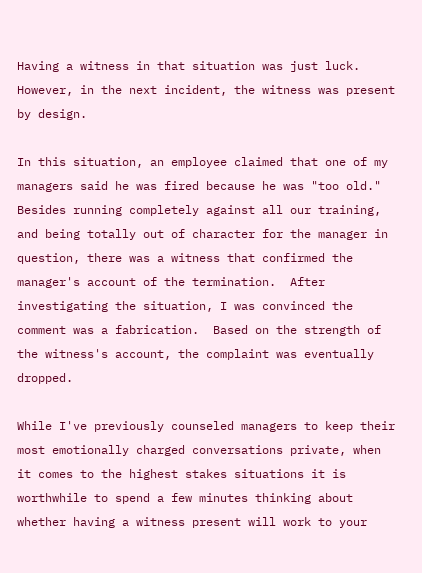Having a witness in that situation was just luck.  However, in the next incident, the witness was present by design.

In this situation, an employee claimed that one of my managers said he was fired because he was "too old."  Besides running completely against all our training, and being totally out of character for the manager in question, there was a witness that confirmed the manager's account of the termination.  After investigating the situation, I was convinced the comment was a fabrication.  Based on the strength of the witness's account, the complaint was eventually dropped.

While I've previously counseled managers to keep their most emotionally charged conversations private, when it comes to the highest stakes situations it is worthwhile to spend a few minutes thinking about whether having a witness present will work to your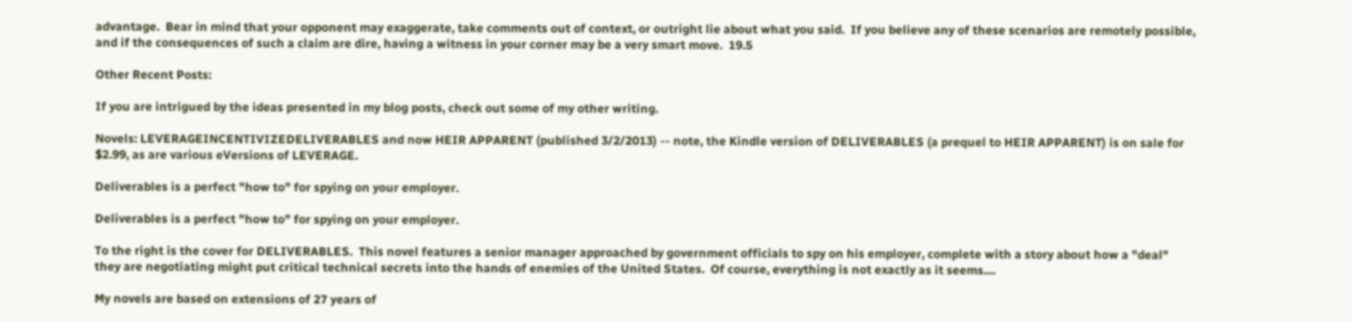advantage.  Bear in mind that your opponent may exaggerate, take comments out of context, or outright lie about what you said.  If you believe any of these scenarios are remotely possible, and if the consequences of such a claim are dire, having a witness in your corner may be a very smart move.  19.5

Other Recent Posts:

If you are intrigued by the ideas presented in my blog posts, check out some of my other writing.

Novels: LEVERAGEINCENTIVIZEDELIVERABLES and now HEIR APPARENT (published 3/2/2013) -- note, the Kindle version of DELIVERABLES (a prequel to HEIR APPARENT) is on sale for $2.99, as are various eVersions of LEVERAGE.

Deliverables is a perfect "how to" for spying on your employer.

Deliverables is a perfect "how to" for spying on your employer.

To the right is the cover for DELIVERABLES.  This novel features a senior manager approached by government officials to spy on his employer, complete with a story about how a "deal" they are negotiating might put critical technical secrets into the hands of enemies of the United States.  Of course, everything is not exactly as it seems....

My novels are based on extensions of 27 years of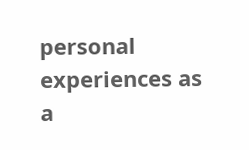personal experiences as a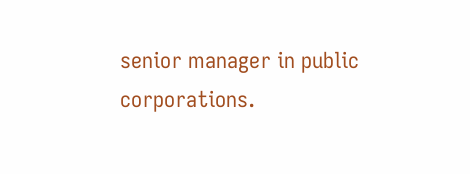senior manager in public corporations.